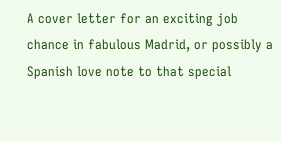A cover letter for an exciting job chance in fabulous Madrid, or possibly a Spanish love note to that special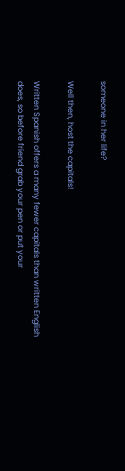someone in her life?

Well then, host the capitals!

Written Spanish offers a many fewer capitals than written English does, so before friend grab your pen or put your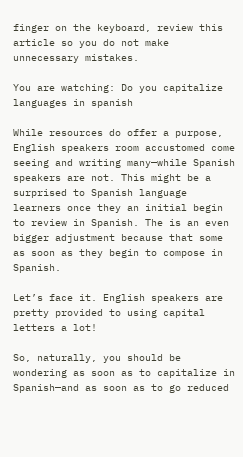finger on the keyboard, review this article so you do not make unnecessary mistakes.

You are watching: Do you capitalize languages in spanish

While resources do offer a purpose, English speakers room accustomed come seeing and writing many—while Spanish speakers are not. This might be a surprised to Spanish language learners once they an initial begin to review in Spanish. The is an even bigger adjustment because that some as soon as they begin to compose in Spanish.

Let’s face it. English speakers are pretty provided to using capital letters a lot!

So, naturally, you should be wondering as soon as to capitalize in Spanish—and as soon as to go reduced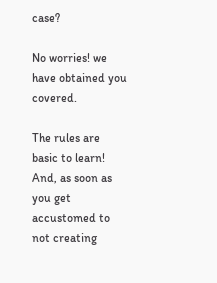case?

No worries! we have obtained you covered.

The rules are basic to learn! And, as soon as you get accustomed to not creating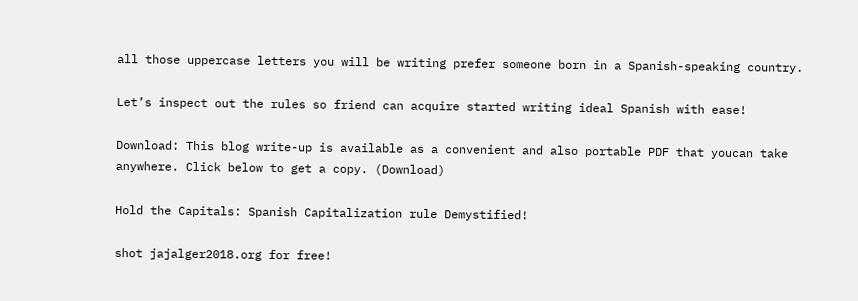all those uppercase letters you will be writing prefer someone born in a Spanish-speaking country.

Let’s inspect out the rules so friend can acquire started writing ideal Spanish with ease!

Download: This blog write-up is available as a convenient and also portable PDF that youcan take anywhere. Click below to get a copy. (Download)

Hold the Capitals: Spanish Capitalization rule Demystified!

shot jajalger2018.org for free!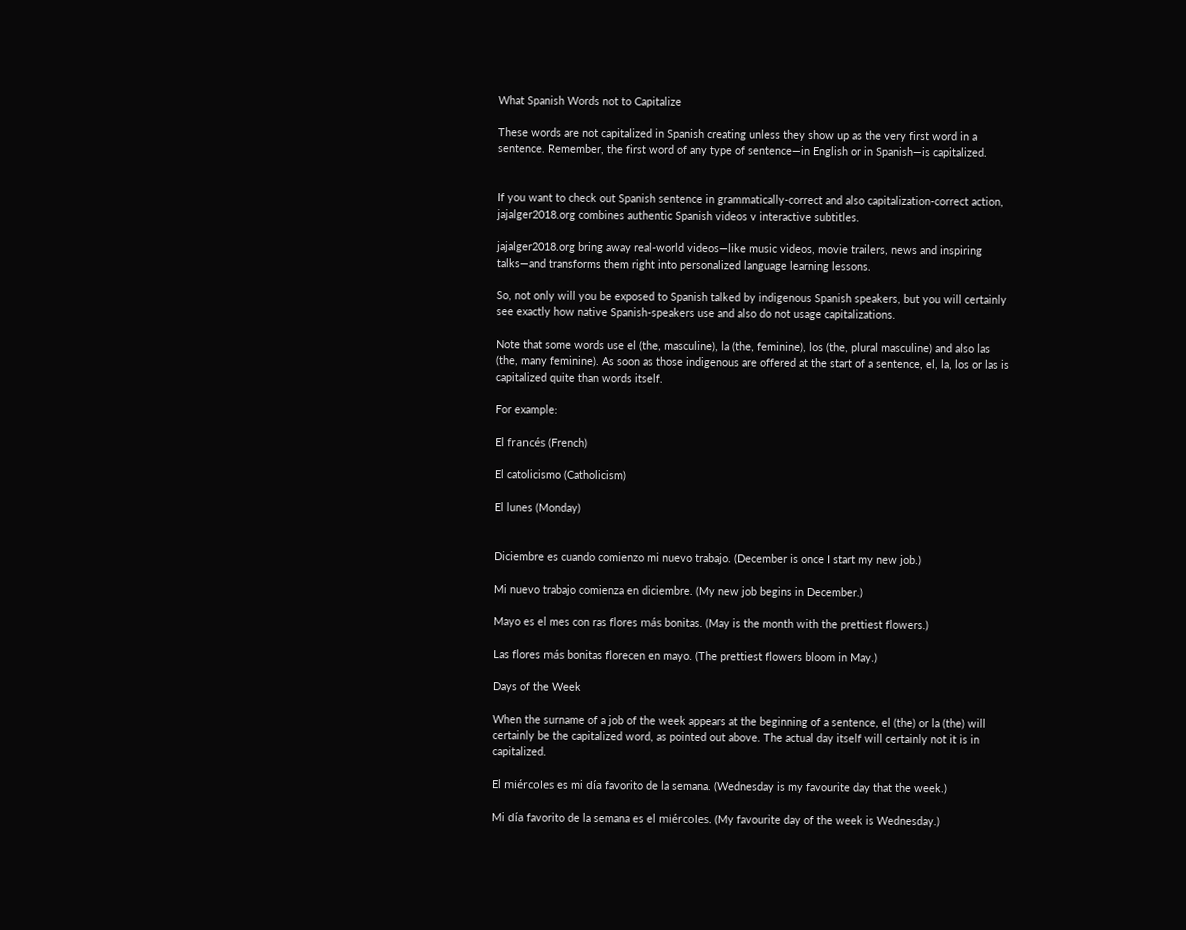What Spanish Words not to Capitalize

These words are not capitalized in Spanish creating unless they show up as the very first word in a sentence. Remember, the first word of any type of sentence—in English or in Spanish—is capitalized.


If you want to check out Spanish sentence in grammatically-correct and also capitalization-correct action, jajalger2018.org combines authentic Spanish videos v interactive subtitles.

jajalger2018.org bring away real-world videos—like music videos, movie trailers, news and inspiring talks—and transforms them right into personalized language learning lessons.

So, not only will you be exposed to Spanish talked by indigenous Spanish speakers, but you will certainly see exactly how native Spanish-speakers use and also do not usage capitalizations.

Note that some words use el (the, masculine), la (the, feminine), los (the, plural masculine) and also las (the, many feminine). As soon as those indigenous are offered at the start of a sentence, el, la, los or las is capitalized quite than words itself.

For example:

El francés (French)

El catolicismo (Catholicism)

El lunes (Monday)


Diciembre es cuando comienzo mi nuevo trabajo. (December is once I start my new job.)

Mi nuevo trabajo comienza en diciembre. (My new job begins in December.)

Mayo es el mes con ras flores más bonitas. (May is the month with the prettiest flowers.)

Las flores más bonitas florecen en mayo. (The prettiest flowers bloom in May.)

Days of the Week

When the surname of a job of the week appears at the beginning of a sentence, el (the) or la (the) will certainly be the capitalized word, as pointed out above. The actual day itself will certainly not it is in capitalized.

El miércoles es mi día favorito de la semana. (Wednesday is my favourite day that the week.)

Mi día favorito de la semana es el miércoles. (My favourite day of the week is Wednesday.)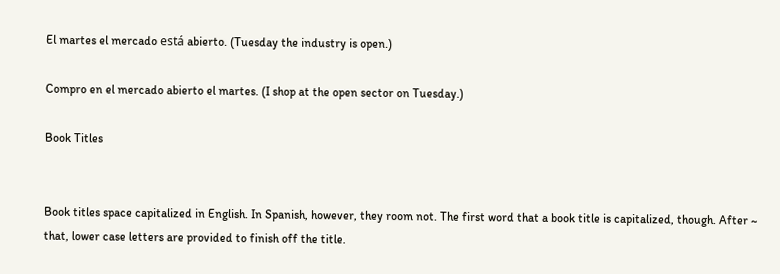El martes el mercado está abierto. (Tuesday the industry is open.)

Compro en el mercado abierto el martes. (I shop at the open sector on Tuesday.)

Book Titles


Book titles space capitalized in English. In Spanish, however, they room not. The first word that a book title is capitalized, though. After ~ that, lower case letters are provided to finish off the title.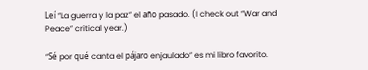Leí “La guerra y la paz” el año pasado. (I check out “War and Peace” critical year.)

“Sé por qué canta el pájaro enjaulado” es mi libro favorito.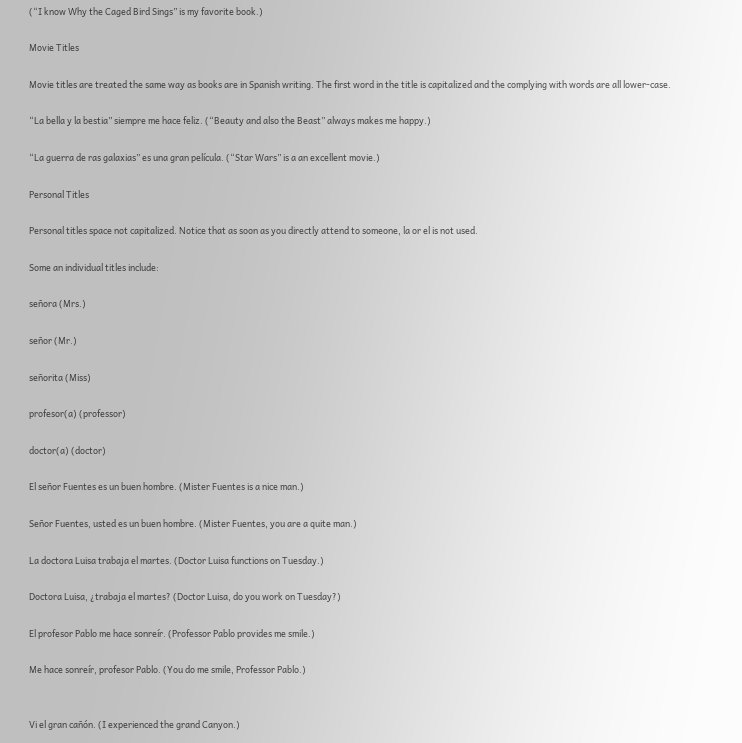(“I know Why the Caged Bird Sings” is my favorite book.)

Movie Titles

Movie titles are treated the same way as books are in Spanish writing. The first word in the title is capitalized and the complying with words are all lower-case.

“La bella y la bestia” siempre me hace feliz. (“Beauty and also the Beast” always makes me happy.)

“La guerra de ras galaxias” es una gran película. (“Star Wars” is a an excellent movie.)

Personal Titles

Personal titles space not capitalized. Notice that as soon as you directly attend to someone, la or el is not used.

Some an individual titles include:

señora (Mrs.)

señor (Mr.)

señorita (Miss)

profesor(a) (professor)

doctor(a) (doctor)

El señor Fuentes es un buen hombre. (Mister Fuentes is a nice man.)

Señor Fuentes, usted es un buen hombre. (Mister Fuentes, you are a quite man.)

La doctora Luisa trabaja el martes. (Doctor Luisa functions on Tuesday.)

Doctora Luisa, ¿trabaja el martes? (Doctor Luisa, do you work on Tuesday?)

El profesor Pablo me hace sonreír. (Professor Pablo provides me smile.)

Me hace sonreír, profesor Pablo. (You do me smile, Professor Pablo.)


Vi el gran cañón. (I experienced the grand Canyon.)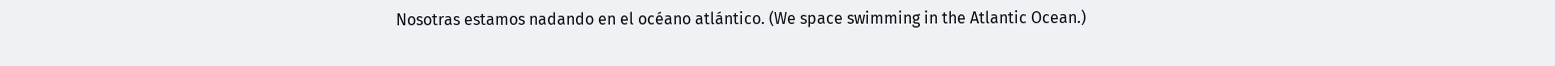Nosotras estamos nadando en el océano atlántico. (We space swimming in the Atlantic Ocean.)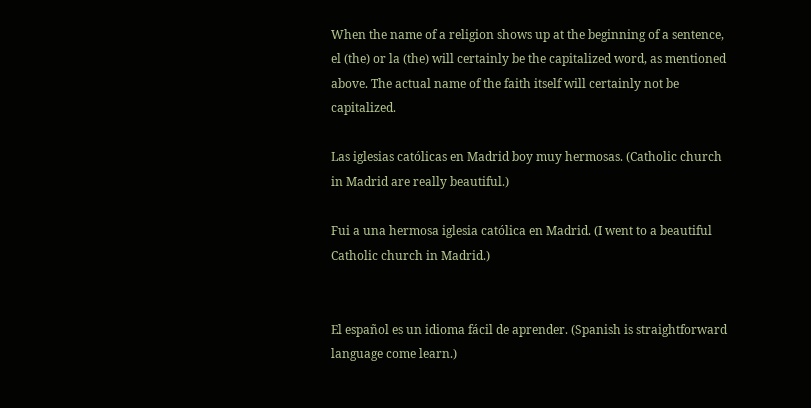When the name of a religion shows up at the beginning of a sentence, el (the) or la (the) will certainly be the capitalized word, as mentioned above. The actual name of the faith itself will certainly not be capitalized.

Las iglesias católicas en Madrid boy muy hermosas. (Catholic church in Madrid are really beautiful.)

Fui a una hermosa iglesia católica en Madrid. (I went to a beautiful Catholic church in Madrid.)


El español es un idioma fácil de aprender. (Spanish is straightforward language come learn.)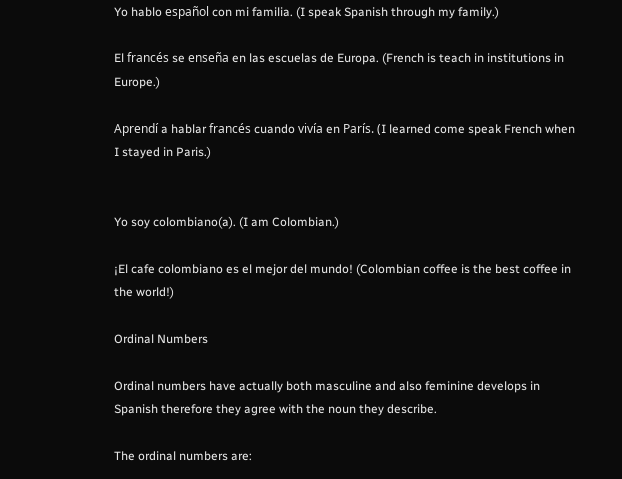Yo hablo español con mi familia. (I speak Spanish through my family.)

El francés se enseña en las escuelas de Europa. (French is teach in institutions in Europe.)

Aprendí a hablar francés cuando vivía en París. (I learned come speak French when I stayed in Paris.)


Yo soy colombiano(a). (I am Colombian.)

¡El cafe colombiano es el mejor del mundo! (Colombian coffee is the best coffee in the world!)

Ordinal Numbers

Ordinal numbers have actually both masculine and also feminine develops in Spanish therefore they agree with the noun they describe.

The ordinal numbers are: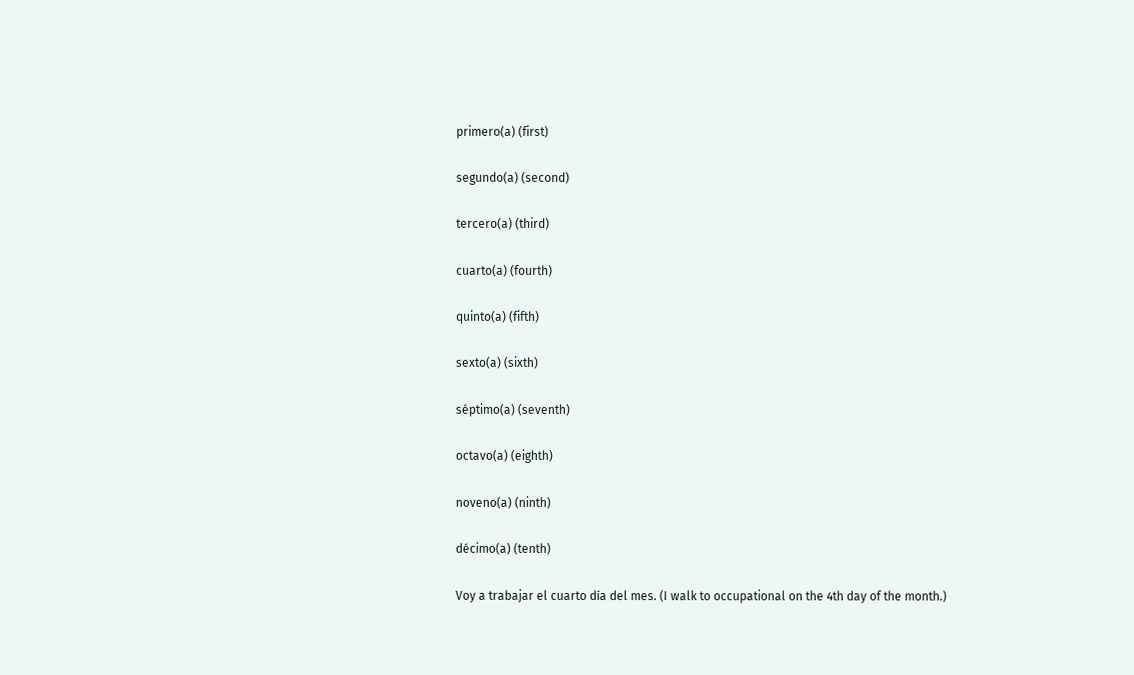primero(a) (first)

segundo(a) (second)

tercero(a) (third)

cuarto(a) (fourth)

quinto(a) (fifth)

sexto(a) (sixth)

séptimo(a) (seventh)

octavo(a) (eighth)

noveno(a) (ninth)

décimo(a) (tenth)

Voy a trabajar el cuarto día del mes. (I walk to occupational on the 4th day of the month.)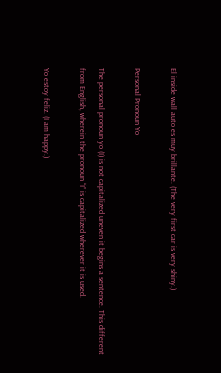El inside wall auto es muy brillante. (The very first car is very shiny.)

Personal Pronoun Yo

The personal pronoun yo (I) is not capitalized uneven it begins a sentence. This different from English, wherein the pronoun “I” is capitalized wherever it is used.

Yo estoy feliz. (I am happy.)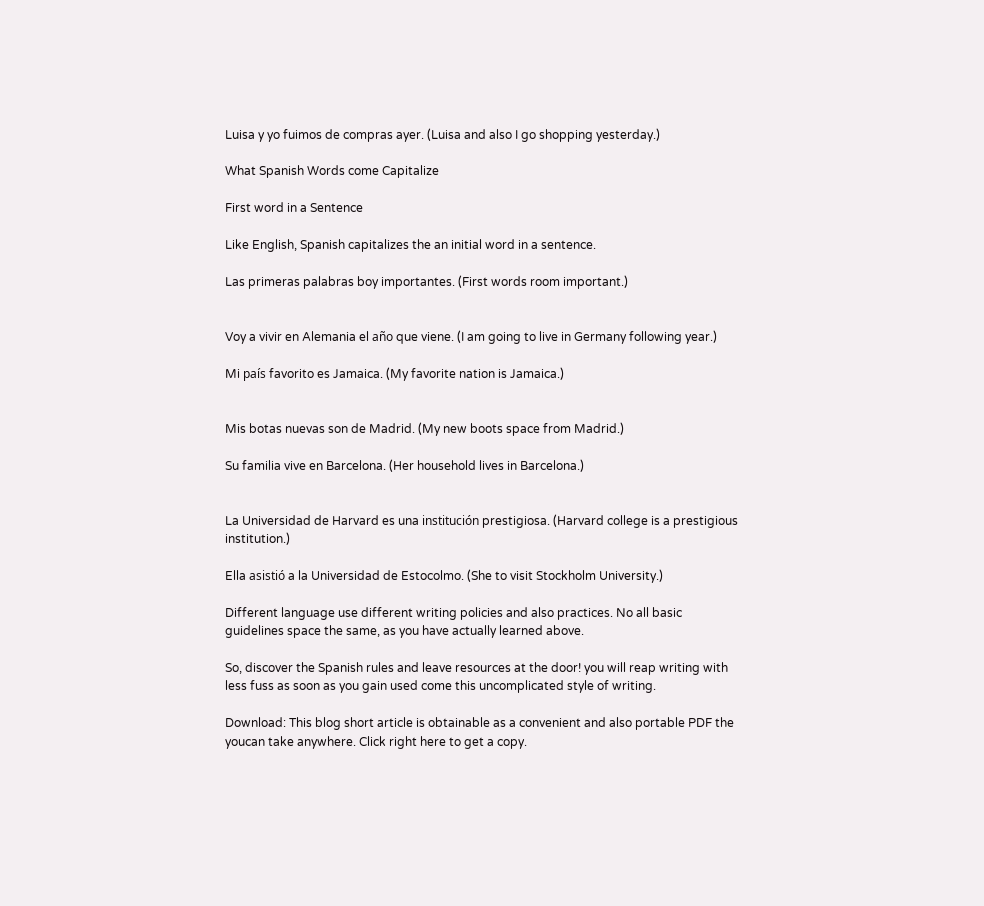Luisa y yo fuimos de compras ayer. (Luisa and also I go shopping yesterday.)

What Spanish Words come Capitalize

First word in a Sentence

Like English, Spanish capitalizes the an initial word in a sentence.

Las primeras palabras boy importantes. (First words room important.)


Voy a vivir en Alemania el año que viene. (I am going to live in Germany following year.)

Mi país favorito es Jamaica. (My favorite nation is Jamaica.)


Mis botas nuevas son de Madrid. (My new boots space from Madrid.)

Su familia vive en Barcelona. (Her household lives in Barcelona.)


La Universidad de Harvard es una institución prestigiosa. (Harvard college is a prestigious institution.)

Ella asistió a la Universidad de Estocolmo. (She to visit Stockholm University.)

Different language use different writing policies and also practices. No all basic guidelines space the same, as you have actually learned above.

So, discover the Spanish rules and leave resources at the door! you will reap writing with less fuss as soon as you gain used come this uncomplicated style of writing.

Download: This blog short article is obtainable as a convenient and also portable PDF the youcan take anywhere. Click right here to get a copy.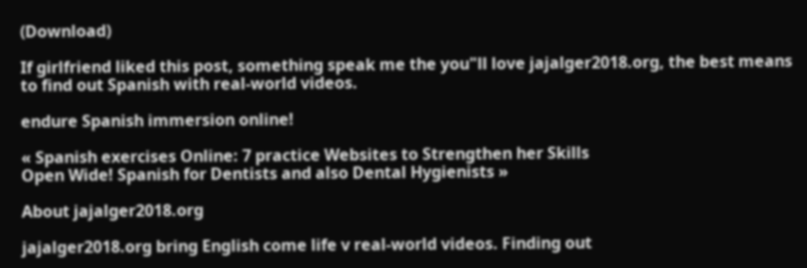(Download)

If girlfriend liked this post, something speak me the you"ll love jajalger2018.org, the best means to find out Spanish with real-world videos.

endure Spanish immersion online!

« Spanish exercises Online: 7 practice Websites to Strengthen her Skills
Open Wide! Spanish for Dentists and also Dental Hygienists »

About jajalger2018.org

jajalger2018.org bring English come life v real-world videos. Finding out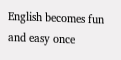English becomes fun and easy once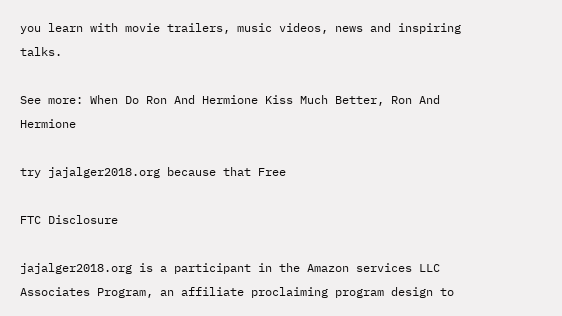you learn with movie trailers, music videos, news and inspiring talks.

See more: When Do Ron And Hermione Kiss Much Better, Ron And Hermione

try jajalger2018.org because that Free

FTC Disclosure

jajalger2018.org is a participant in the Amazon services LLC Associates Program, an affiliate proclaiming program design to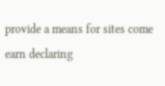provide a means for sites come earn declaring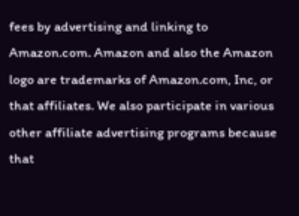fees by advertising and linking to Amazon.com. Amazon and also the Amazon logo are trademarks of Amazon.com, Inc, or that affiliates. We also participate in various other affiliate advertising programs because that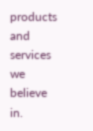products and services we believe in.